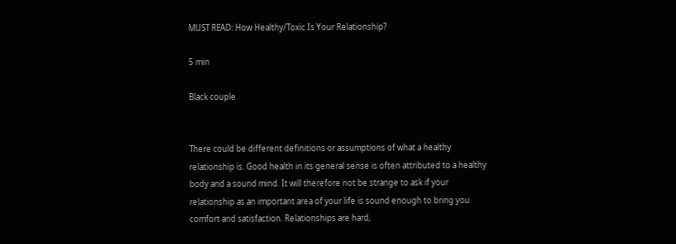MUST READ: How Healthy/Toxic Is Your Relationship?

5 min

Black couple


There could be different definitions or assumptions of what a healthy relationship is. Good health in its general sense is often attributed to a healthy body and a sound mind. It will therefore not be strange to ask if your relationship as an important area of your life is sound enough to bring you comfort and satisfaction. Relationships are hard,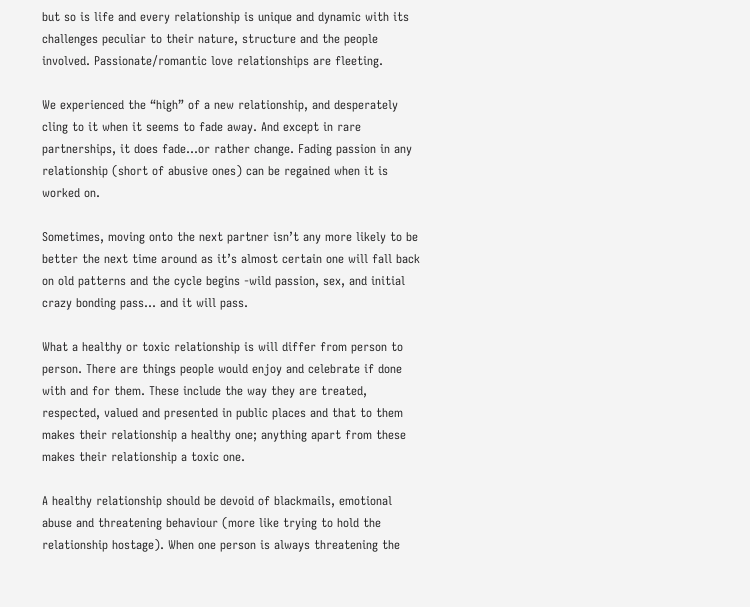but so is life and every relationship is unique and dynamic with its challenges peculiar to their nature, structure and the people involved. Passionate/romantic love relationships are fleeting.

We experienced the “high” of a new relationship, and desperately cling to it when it seems to fade away. And except in rare partnerships, it does fade…or rather change. Fading passion in any relationship (short of abusive ones) can be regained when it is worked on.

Sometimes, moving onto the next partner isn’t any more likely to be better the next time around as it’s almost certain one will fall back on old patterns and the cycle begins -wild passion, sex, and initial crazy bonding pass… and it will pass.

What a healthy or toxic relationship is will differ from person to person. There are things people would enjoy and celebrate if done with and for them. These include the way they are treated, respected, valued and presented in public places and that to them makes their relationship a healthy one; anything apart from these makes their relationship a toxic one.

A healthy relationship should be devoid of blackmails, emotional abuse and threatening behaviour (more like trying to hold the relationship hostage). When one person is always threatening the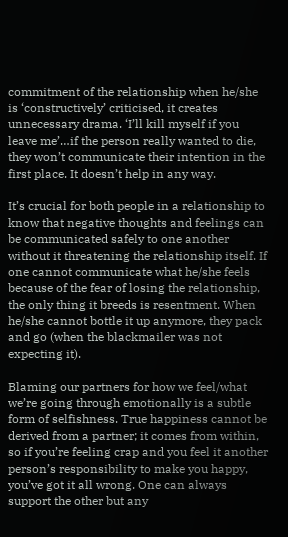commitment of the relationship when he/she is ‘constructively’ criticised, it creates unnecessary drama. ‘I’ll kill myself if you leave me’…if the person really wanted to die, they won’t communicate their intention in the first place. It doesn’t help in any way.

It’s crucial for both people in a relationship to know that negative thoughts and feelings can be communicated safely to one another without it threatening the relationship itself. If one cannot communicate what he/she feels because of the fear of losing the relationship, the only thing it breeds is resentment. When he/she cannot bottle it up anymore, they pack and go (when the blackmailer was not expecting it).

Blaming our partners for how we feel/what we’re going through emotionally is a subtle form of selfishness. True happiness cannot be derived from a partner; it comes from within, so if you’re feeling crap and you feel it another person’s responsibility to make you happy, you’ve got it all wrong. One can always support the other but any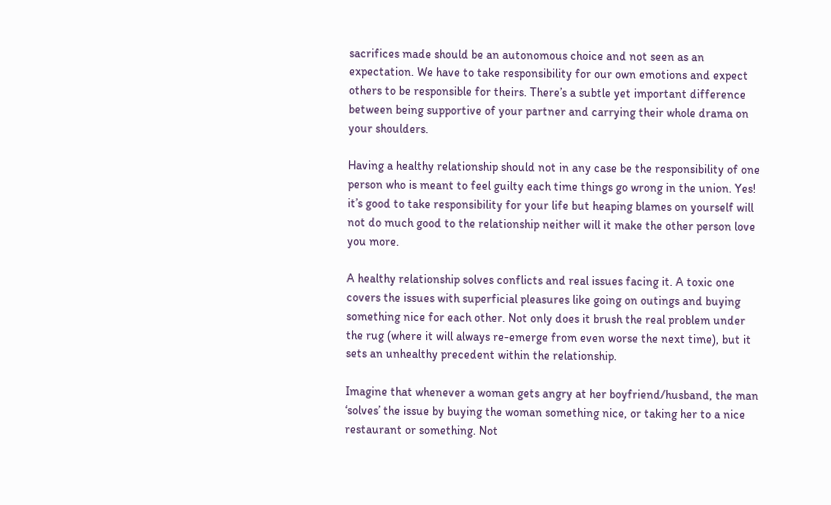sacrifices made should be an autonomous choice and not seen as an expectation. We have to take responsibility for our own emotions and expect others to be responsible for theirs. There’s a subtle yet important difference between being supportive of your partner and carrying their whole drama on your shoulders.

Having a healthy relationship should not in any case be the responsibility of one person who is meant to feel guilty each time things go wrong in the union. Yes! it’s good to take responsibility for your life but heaping blames on yourself will not do much good to the relationship neither will it make the other person love you more.

A healthy relationship solves conflicts and real issues facing it. A toxic one covers the issues with superficial pleasures like going on outings and buying something nice for each other. Not only does it brush the real problem under the rug (where it will always re-emerge from even worse the next time), but it sets an unhealthy precedent within the relationship.

Imagine that whenever a woman gets angry at her boyfriend/husband, the man ‘solves’ the issue by buying the woman something nice, or taking her to a nice restaurant or something. Not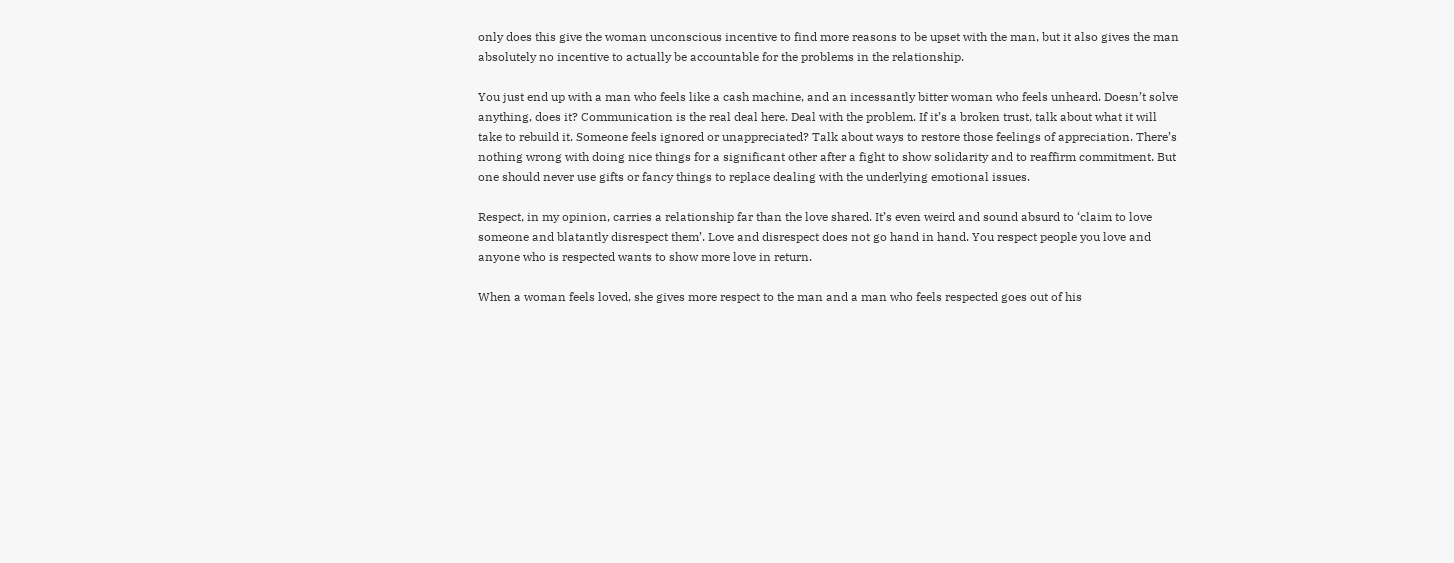only does this give the woman unconscious incentive to find more reasons to be upset with the man, but it also gives the man absolutely no incentive to actually be accountable for the problems in the relationship.

You just end up with a man who feels like a cash machine, and an incessantly bitter woman who feels unheard. Doesn’t solve anything, does it? Communication is the real deal here. Deal with the problem. If it’s a broken trust, talk about what it will take to rebuild it. Someone feels ignored or unappreciated? Talk about ways to restore those feelings of appreciation. There’s nothing wrong with doing nice things for a significant other after a fight to show solidarity and to reaffirm commitment. But one should never use gifts or fancy things to replace dealing with the underlying emotional issues.

Respect, in my opinion, carries a relationship far than the love shared. It’s even weird and sound absurd to ‘claim to love someone and blatantly disrespect them’. Love and disrespect does not go hand in hand. You respect people you love and anyone who is respected wants to show more love in return.

When a woman feels loved, she gives more respect to the man and a man who feels respected goes out of his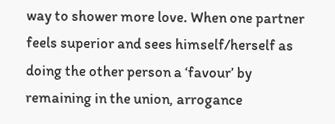way to shower more love. When one partner feels superior and sees himself/herself as doing the other person a ‘favour’ by remaining in the union, arrogance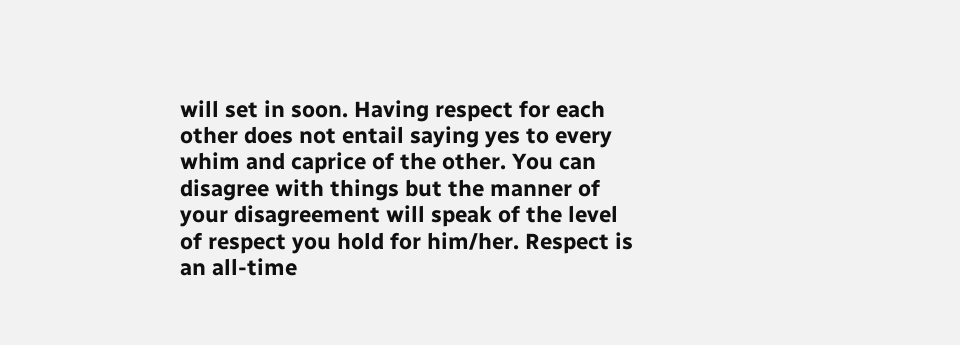will set in soon. Having respect for each other does not entail saying yes to every whim and caprice of the other. You can disagree with things but the manner of your disagreement will speak of the level of respect you hold for him/her. Respect is an all-time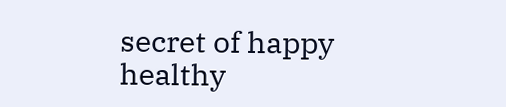secret of happy healthy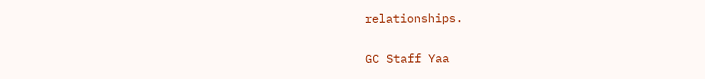relationships.

GC Staff Yaa